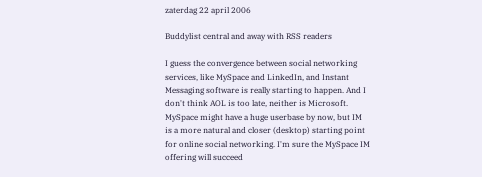zaterdag 22 april 2006

Buddylist central and away with RSS readers

I guess the convergence between social networking services, like MySpace and LinkedIn, and Instant Messaging software is really starting to happen. And I don't think AOL is too late, neither is Microsoft. MySpace might have a huge userbase by now, but IM is a more natural and closer (desktop) starting point for online social networking. I'm sure the MySpace IM offering will succeed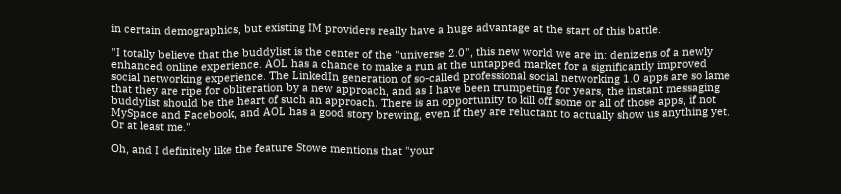in certain demographics, but existing IM providers really have a huge advantage at the start of this battle.

"I totally believe that the buddylist is the center of the "universe 2.0", this new world we are in: denizens of a newly enhanced online experience. AOL has a chance to make a run at the untapped market for a significantly improved social networking experience. The LinkedIn generation of so-called professional social networking 1.0 apps are so lame that they are ripe for obliteration by a new approach, and as I have been trumpeting for years, the instant messaging buddylist should be the heart of such an approach. There is an opportunity to kill off some or all of those apps, if not MySpace and Facebook, and AOL has a good story brewing, even if they are reluctant to actually show us anything yet. Or at least me."

Oh, and I definitely like the feature Stowe mentions that "your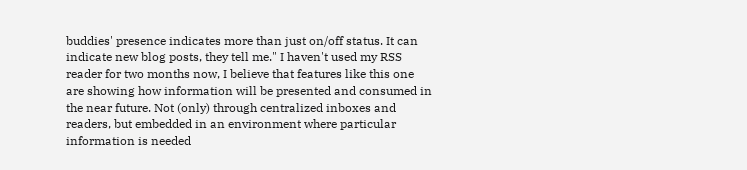buddies' presence indicates more than just on/off status. It can indicate new blog posts, they tell me." I haven't used my RSS reader for two months now, I believe that features like this one are showing how information will be presented and consumed in the near future. Not (only) through centralized inboxes and readers, but embedded in an environment where particular information is needed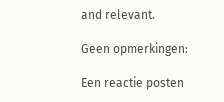and relevant.

Geen opmerkingen:

Een reactie posten